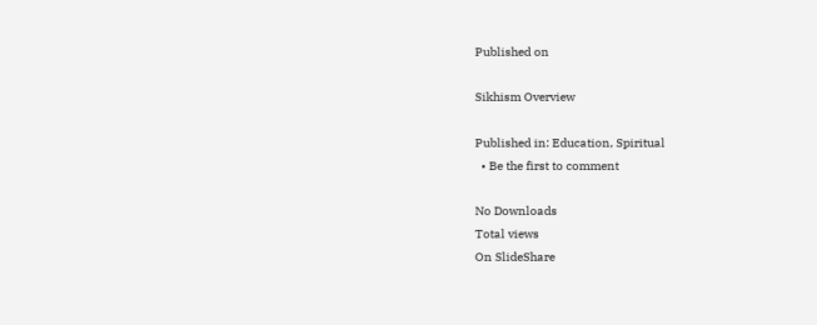Published on

Sikhism Overview

Published in: Education, Spiritual
  • Be the first to comment

No Downloads
Total views
On SlideShare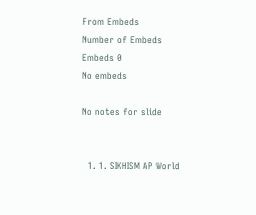From Embeds
Number of Embeds
Embeds 0
No embeds

No notes for slide


  1. 1. SIKHISM AP World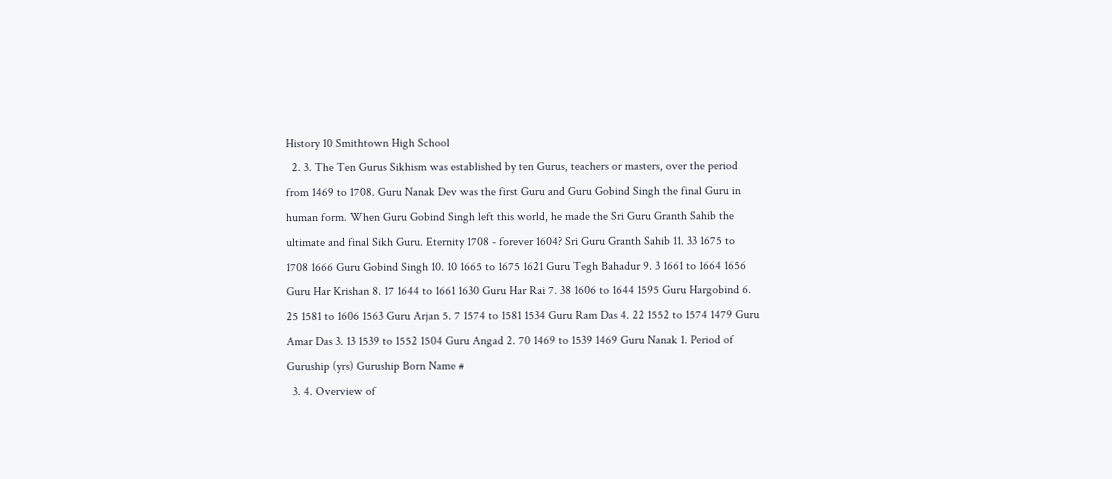History 10 Smithtown High School
  2. 3. The Ten Gurus Sikhism was established by ten Gurus, teachers or masters, over the period from 1469 to 1708. Guru Nanak Dev was the first Guru and Guru Gobind Singh the final Guru in human form. When Guru Gobind Singh left this world, he made the Sri Guru Granth Sahib the ultimate and final Sikh Guru. Eternity 1708 - forever 1604? Sri Guru Granth Sahib 11. 33 1675 to 1708 1666 Guru Gobind Singh 10. 10 1665 to 1675 1621 Guru Tegh Bahadur 9. 3 1661 to 1664 1656 Guru Har Krishan 8. 17 1644 to 1661 1630 Guru Har Rai 7. 38 1606 to 1644 1595 Guru Hargobind 6. 25 1581 to 1606 1563 Guru Arjan 5. 7 1574 to 1581 1534 Guru Ram Das 4. 22 1552 to 1574 1479 Guru Amar Das 3. 13 1539 to 1552 1504 Guru Angad 2. 70 1469 to 1539 1469 Guru Nanak 1. Period of Guruship (yrs) Guruship Born Name #
  3. 4. Overview of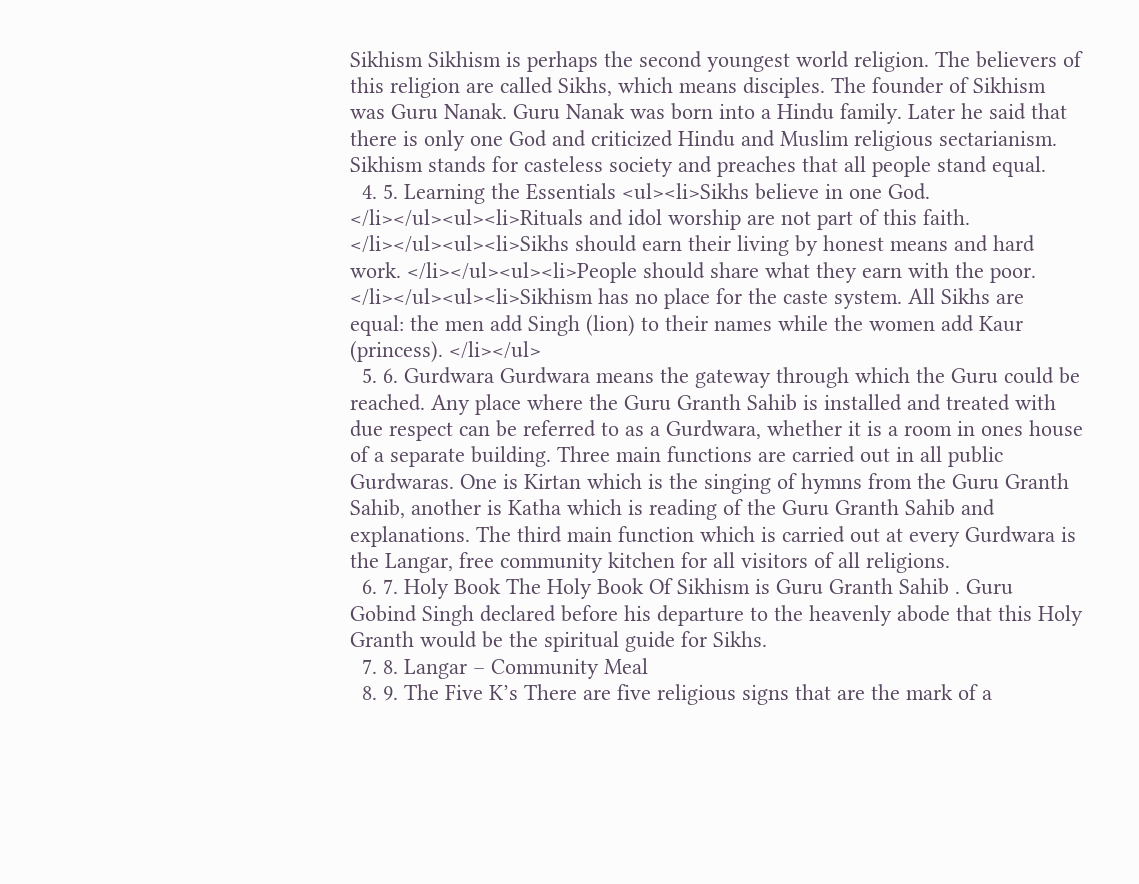Sikhism Sikhism is perhaps the second youngest world religion. The believers of this religion are called Sikhs, which means disciples. The founder of Sikhism was Guru Nanak. Guru Nanak was born into a Hindu family. Later he said that there is only one God and criticized Hindu and Muslim religious sectarianism. Sikhism stands for casteless society and preaches that all people stand equal.
  4. 5. Learning the Essentials <ul><li>Sikhs believe in one God. </li></ul><ul><li>Rituals and idol worship are not part of this faith. </li></ul><ul><li>Sikhs should earn their living by honest means and hard work. </li></ul><ul><li>People should share what they earn with the poor. </li></ul><ul><li>Sikhism has no place for the caste system. All Sikhs are equal: the men add Singh (lion) to their names while the women add Kaur (princess). </li></ul>
  5. 6. Gurdwara Gurdwara means the gateway through which the Guru could be reached. Any place where the Guru Granth Sahib is installed and treated with due respect can be referred to as a Gurdwara, whether it is a room in ones house of a separate building. Three main functions are carried out in all public Gurdwaras. One is Kirtan which is the singing of hymns from the Guru Granth Sahib, another is Katha which is reading of the Guru Granth Sahib and explanations. The third main function which is carried out at every Gurdwara is the Langar, free community kitchen for all visitors of all religions.
  6. 7. Holy Book The Holy Book Of Sikhism is Guru Granth Sahib . Guru Gobind Singh declared before his departure to the heavenly abode that this Holy Granth would be the spiritual guide for Sikhs.
  7. 8. Langar – Community Meal
  8. 9. The Five K’s There are five religious signs that are the mark of a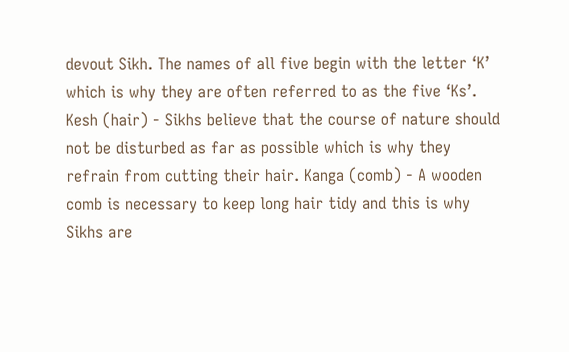devout Sikh. The names of all five begin with the letter ‘K’ which is why they are often referred to as the five ‘Ks’. Kesh (hair) - Sikhs believe that the course of nature should not be disturbed as far as possible which is why they refrain from cutting their hair. Kanga (comb) - A wooden comb is necessary to keep long hair tidy and this is why Sikhs are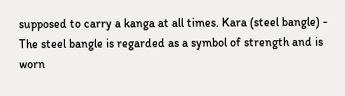supposed to carry a kanga at all times. Kara (steel bangle) - The steel bangle is regarded as a symbol of strength and is worn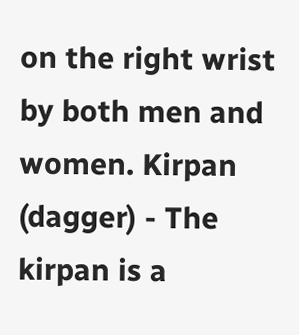on the right wrist by both men and women. Kirpan (dagger) - The kirpan is a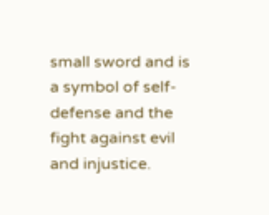small sword and is a symbol of self-defense and the fight against evil and injustice.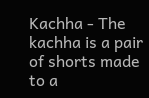Kachha - The kachha is a pair of shorts made to a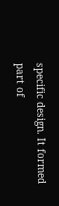specific design. It formed part of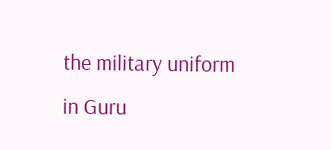the military uniform in Guru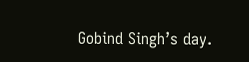Gobind Singh’s day.